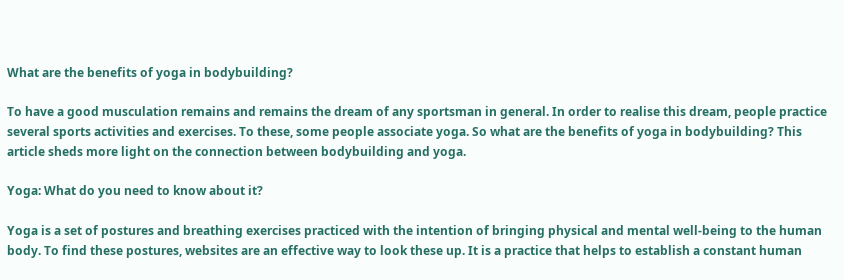What are the benefits of yoga in bodybuilding?

To have a good musculation remains and remains the dream of any sportsman in general. In order to realise this dream, people practice several sports activities and exercises. To these, some people associate yoga. So what are the benefits of yoga in bodybuilding? This article sheds more light on the connection between bodybuilding and yoga.

Yoga: What do you need to know about it?

Yoga is a set of postures and breathing exercises practiced with the intention of bringing physical and mental well-being to the human body. To find these postures, websites are an effective way to look these up. It is a practice that helps to establish a constant human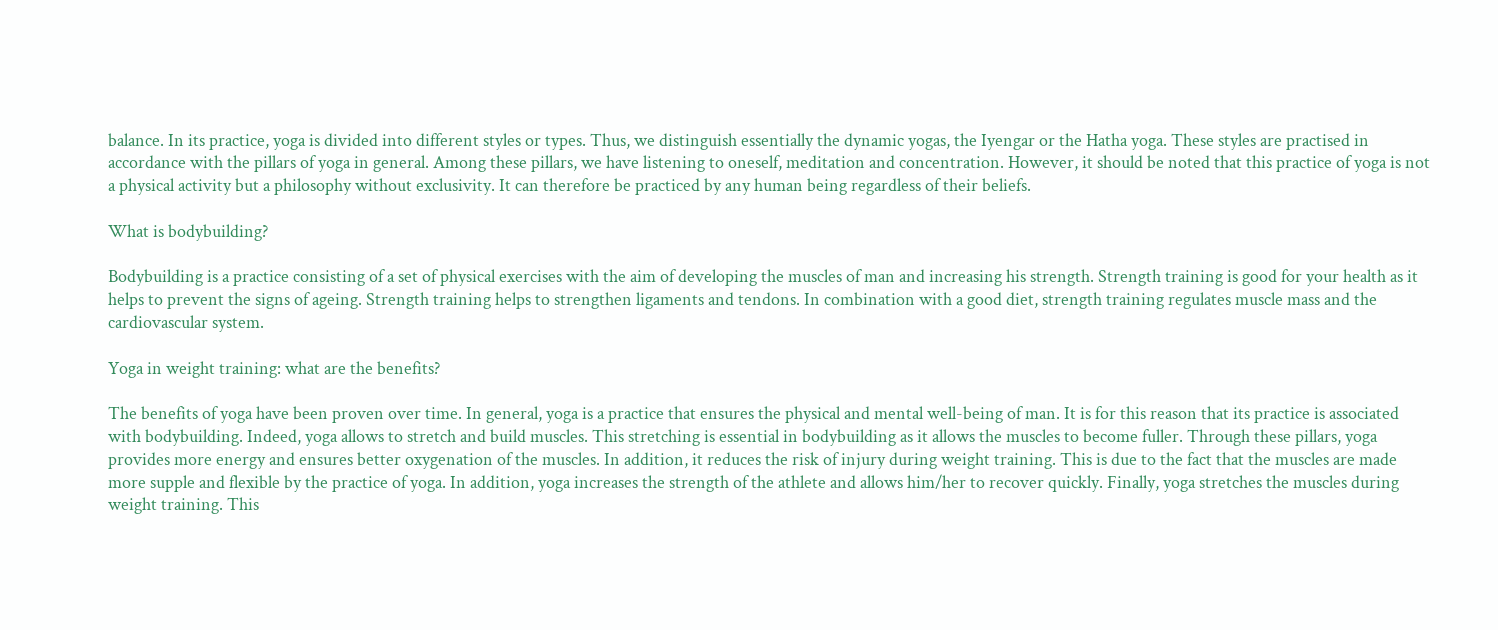balance. In its practice, yoga is divided into different styles or types. Thus, we distinguish essentially the dynamic yogas, the Iyengar or the Hatha yoga. These styles are practised in accordance with the pillars of yoga in general. Among these pillars, we have listening to oneself, meditation and concentration. However, it should be noted that this practice of yoga is not a physical activity but a philosophy without exclusivity. It can therefore be practiced by any human being regardless of their beliefs.

What is bodybuilding?

Bodybuilding is a practice consisting of a set of physical exercises with the aim of developing the muscles of man and increasing his strength. Strength training is good for your health as it helps to prevent the signs of ageing. Strength training helps to strengthen ligaments and tendons. In combination with a good diet, strength training regulates muscle mass and the cardiovascular system.

Yoga in weight training: what are the benefits?

The benefits of yoga have been proven over time. In general, yoga is a practice that ensures the physical and mental well-being of man. It is for this reason that its practice is associated with bodybuilding. Indeed, yoga allows to stretch and build muscles. This stretching is essential in bodybuilding as it allows the muscles to become fuller. Through these pillars, yoga provides more energy and ensures better oxygenation of the muscles. In addition, it reduces the risk of injury during weight training. This is due to the fact that the muscles are made more supple and flexible by the practice of yoga. In addition, yoga increases the strength of the athlete and allows him/her to recover quickly. Finally, yoga stretches the muscles during weight training. This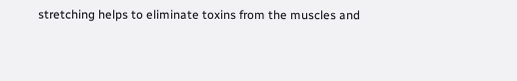stretching helps to eliminate toxins from the muscles and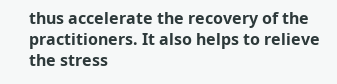thus accelerate the recovery of the practitioners. It also helps to relieve the stress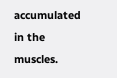accumulated in the muscles.